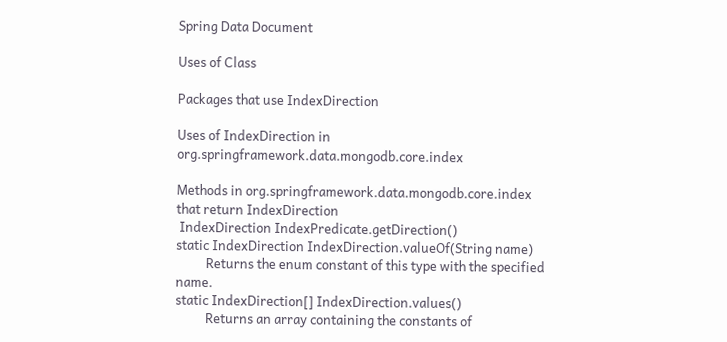Spring Data Document

Uses of Class

Packages that use IndexDirection

Uses of IndexDirection in org.springframework.data.mongodb.core.index

Methods in org.springframework.data.mongodb.core.index that return IndexDirection
 IndexDirection IndexPredicate.getDirection()
static IndexDirection IndexDirection.valueOf(String name)
          Returns the enum constant of this type with the specified name.
static IndexDirection[] IndexDirection.values()
          Returns an array containing the constants of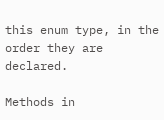this enum type, in the order they are declared.

Methods in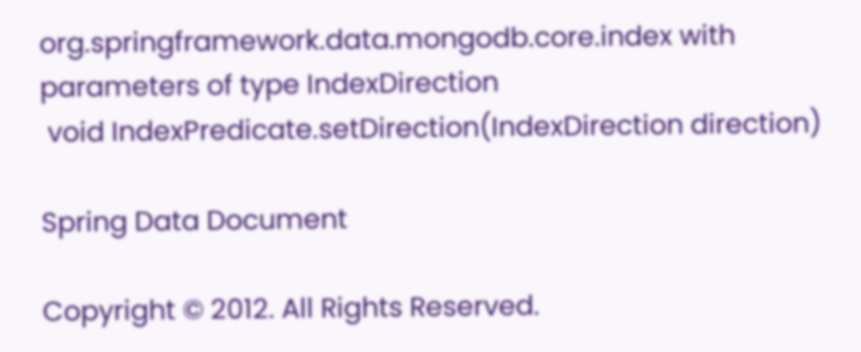org.springframework.data.mongodb.core.index with parameters of type IndexDirection
 void IndexPredicate.setDirection(IndexDirection direction)

Spring Data Document

Copyright © 2012. All Rights Reserved.